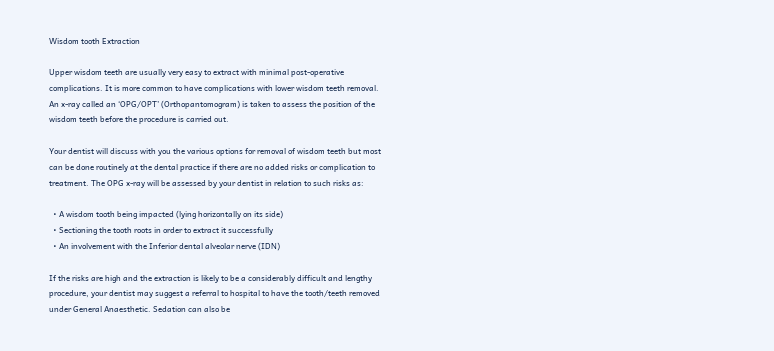Wisdom tooth Extraction

Upper wisdom teeth are usually very easy to extract with minimal post-operative complications. It is more common to have complications with lower wisdom teeth removal. An x-ray called an ‘OPG/OPT’ (Orthopantomogram) is taken to assess the position of the wisdom teeth before the procedure is carried out.

Your dentist will discuss with you the various options for removal of wisdom teeth but most can be done routinely at the dental practice if there are no added risks or complication to treatment. The OPG x-ray will be assessed by your dentist in relation to such risks as:

  • A wisdom tooth being impacted (lying horizontally on its side)
  • Sectioning the tooth roots in order to extract it successfully
  • An involvement with the Inferior dental alveolar nerve (IDN)

If the risks are high and the extraction is likely to be a considerably difficult and lengthy procedure, your dentist may suggest a referral to hospital to have the tooth/teeth removed under General Anaesthetic. Sedation can also be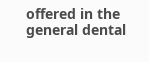offered in the general dental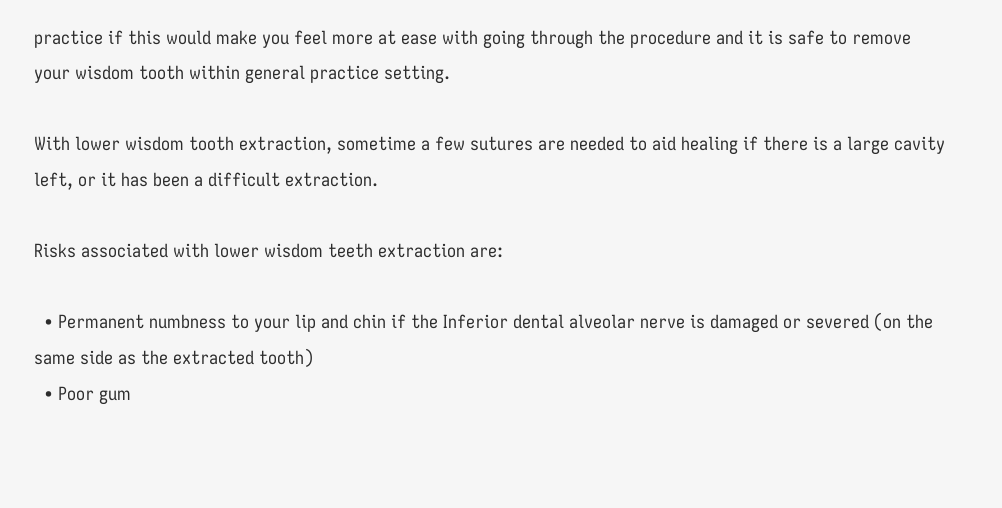practice if this would make you feel more at ease with going through the procedure and it is safe to remove your wisdom tooth within general practice setting.

With lower wisdom tooth extraction, sometime a few sutures are needed to aid healing if there is a large cavity left, or it has been a difficult extraction.

Risks associated with lower wisdom teeth extraction are:

  • Permanent numbness to your lip and chin if the Inferior dental alveolar nerve is damaged or severed (on the same side as the extracted tooth)
  • Poor gum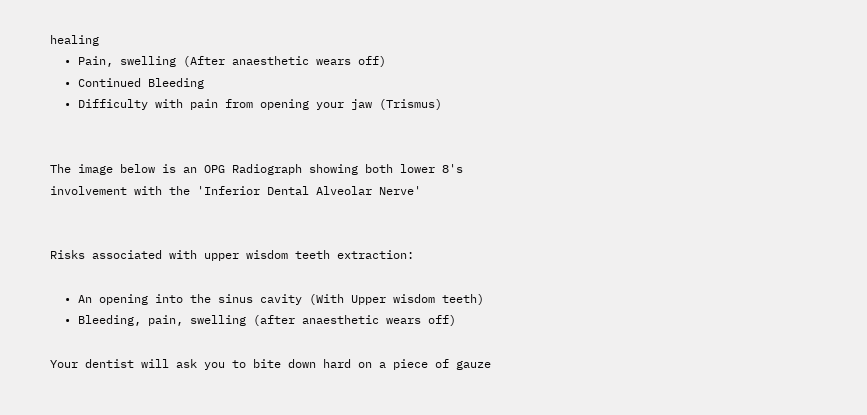healing
  • Pain, swelling (After anaesthetic wears off)
  • Continued Bleeding
  • Difficulty with pain from opening your jaw (Trismus)


The image below is an OPG Radiograph showing both lower 8's involvement with the 'Inferior Dental Alveolar Nerve'


Risks associated with upper wisdom teeth extraction:

  • An opening into the sinus cavity (With Upper wisdom teeth)
  • Bleeding, pain, swelling (after anaesthetic wears off)

Your dentist will ask you to bite down hard on a piece of gauze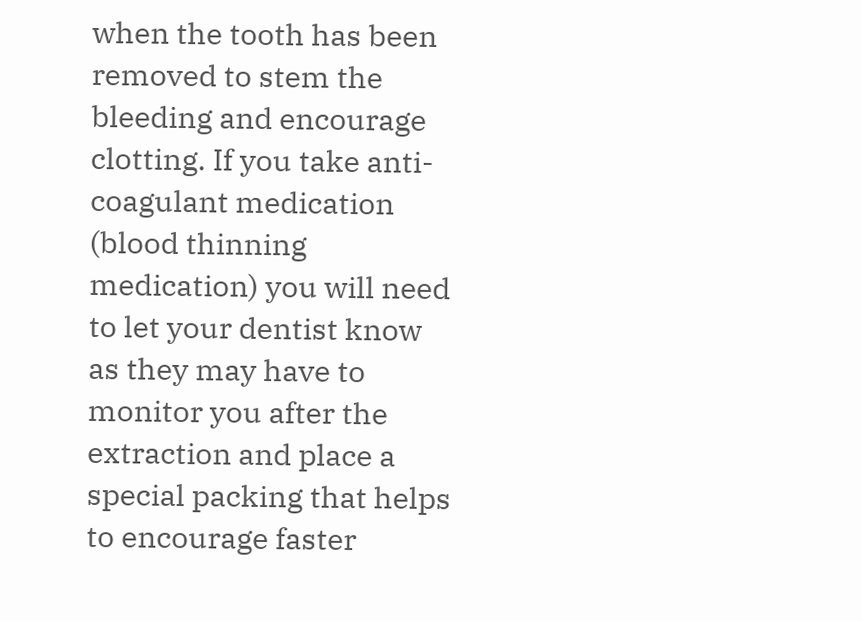when the tooth has been removed to stem the bleeding and encourage clotting. If you take anti-coagulant medication (blood thinning medication) you will need to let your dentist know as they may have to monitor you after the extraction and place a special packing that helps to encourage faster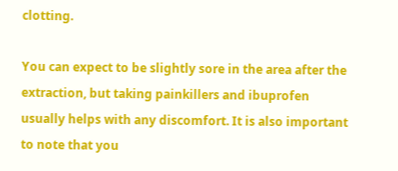clotting.

You can expect to be slightly sore in the area after the extraction, but taking painkillers and ibuprofen usually helps with any discomfort. It is also important to note that you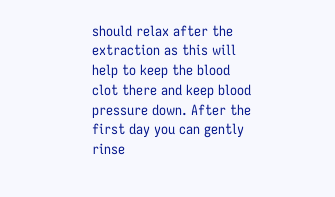should relax after the extraction as this will help to keep the blood clot there and keep blood pressure down. After the first day you can gently rinse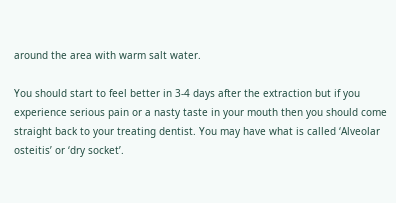around the area with warm salt water.

You should start to feel better in 3-4 days after the extraction but if you experience serious pain or a nasty taste in your mouth then you should come straight back to your treating dentist. You may have what is called ‘Alveolar osteitis’ or ‘dry socket’.